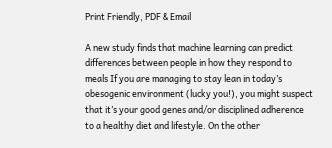Print Friendly, PDF & Email

A new study finds that machine learning can predict differences between people in how they respond to meals If you are managing to stay lean in today’s obesogenic environment (lucky you!), you might suspect that it’s your good genes and/or disciplined adherence to a healthy diet and lifestyle. On the other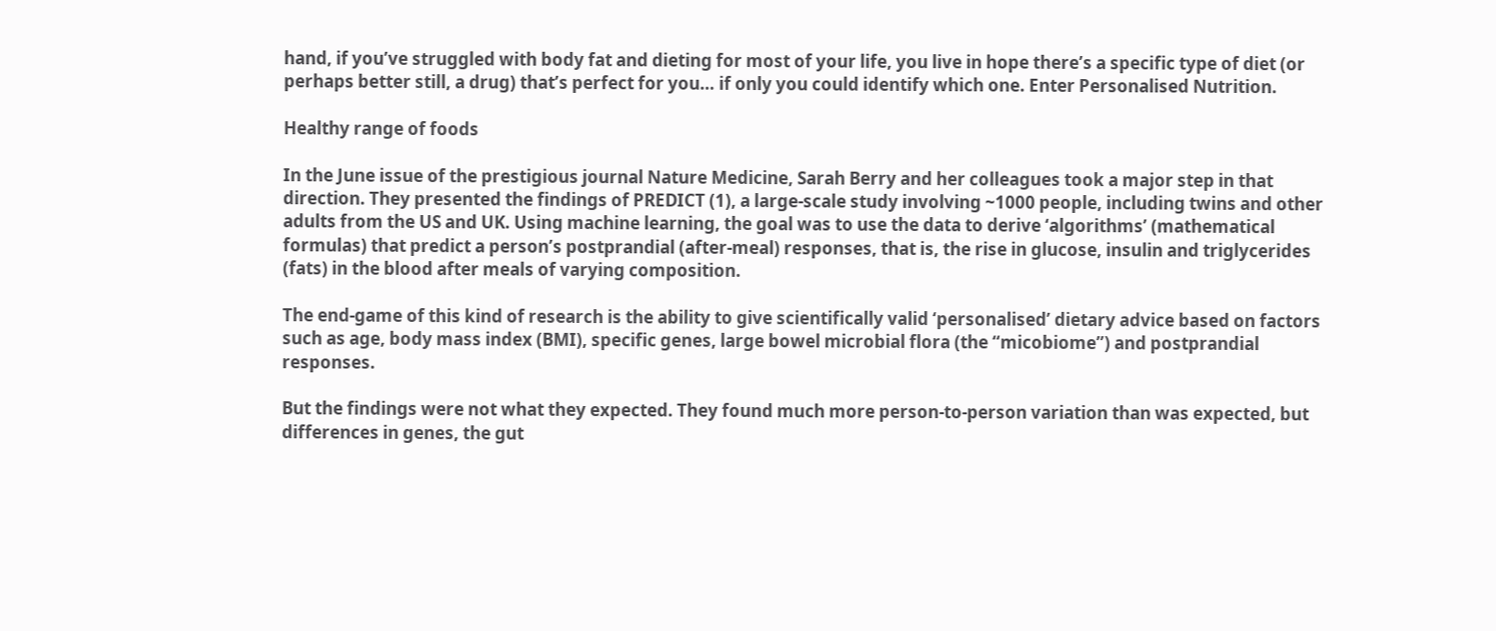hand, if you’ve struggled with body fat and dieting for most of your life, you live in hope there’s a specific type of diet (or perhaps better still, a drug) that’s perfect for you… if only you could identify which one. Enter Personalised Nutrition.

Healthy range of foods

In the June issue of the prestigious journal Nature Medicine, Sarah Berry and her colleagues took a major step in that direction. They presented the findings of PREDICT (1), a large-scale study involving ~1000 people, including twins and other adults from the US and UK. Using machine learning, the goal was to use the data to derive ‘algorithms’ (mathematical formulas) that predict a person’s postprandial (after-meal) responses, that is, the rise in glucose, insulin and triglycerides (fats) in the blood after meals of varying composition.

The end-game of this kind of research is the ability to give scientifically valid ‘personalised’ dietary advice based on factors such as age, body mass index (BMI), specific genes, large bowel microbial flora (the “micobiome”) and postprandial responses.

But the findings were not what they expected. They found much more person-to-person variation than was expected, but differences in genes, the gut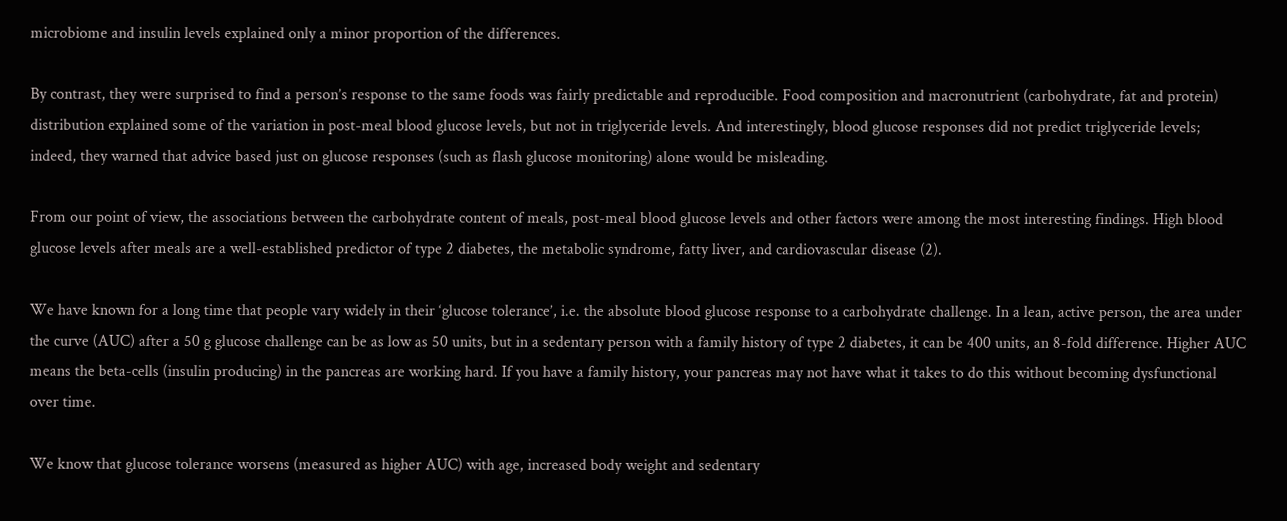microbiome and insulin levels explained only a minor proportion of the differences.

By contrast, they were surprised to find a person’s response to the same foods was fairly predictable and reproducible. Food composition and macronutrient (carbohydrate, fat and protein) distribution explained some of the variation in post-meal blood glucose levels, but not in triglyceride levels. And interestingly, blood glucose responses did not predict triglyceride levels; indeed, they warned that advice based just on glucose responses (such as flash glucose monitoring) alone would be misleading.

From our point of view, the associations between the carbohydrate content of meals, post-meal blood glucose levels and other factors were among the most interesting findings. High blood glucose levels after meals are a well-established predictor of type 2 diabetes, the metabolic syndrome, fatty liver, and cardiovascular disease (2).

We have known for a long time that people vary widely in their ‘glucose tolerance’, i.e. the absolute blood glucose response to a carbohydrate challenge. In a lean, active person, the area under the curve (AUC) after a 50 g glucose challenge can be as low as 50 units, but in a sedentary person with a family history of type 2 diabetes, it can be 400 units, an 8-fold difference. Higher AUC means the beta-cells (insulin producing) in the pancreas are working hard. If you have a family history, your pancreas may not have what it takes to do this without becoming dysfunctional over time.

We know that glucose tolerance worsens (measured as higher AUC) with age, increased body weight and sedentary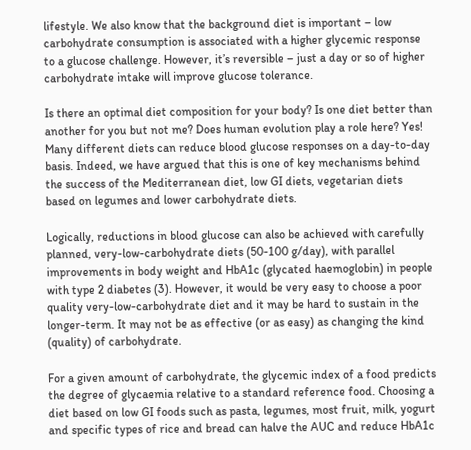lifestyle. We also know that the background diet is important – low carbohydrate consumption is associated with a higher glycemic response to a glucose challenge. However, it’s reversible – just a day or so of higher carbohydrate intake will improve glucose tolerance.

Is there an optimal diet composition for your body? Is one diet better than another for you but not me? Does human evolution play a role here? Yes! Many different diets can reduce blood glucose responses on a day-to-day basis. Indeed, we have argued that this is one of key mechanisms behind the success of the Mediterranean diet, low GI diets, vegetarian diets based on legumes and lower carbohydrate diets.

Logically, reductions in blood glucose can also be achieved with carefully planned, very-low-carbohydrate diets (50-100 g/day), with parallel improvements in body weight and HbA1c (glycated haemoglobin) in people with type 2 diabetes (3). However, it would be very easy to choose a poor quality very-low-carbohydrate diet and it may be hard to sustain in the longer-term. It may not be as effective (or as easy) as changing the kind (quality) of carbohydrate.

For a given amount of carbohydrate, the glycemic index of a food predicts the degree of glycaemia relative to a standard reference food. Choosing a diet based on low GI foods such as pasta, legumes, most fruit, milk, yogurt and specific types of rice and bread can halve the AUC and reduce HbA1c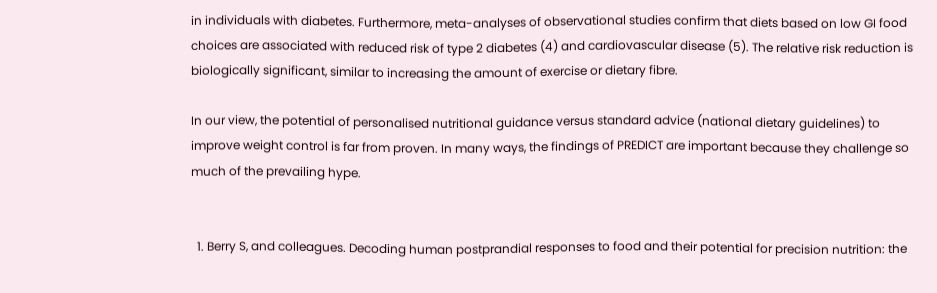in individuals with diabetes. Furthermore, meta-analyses of observational studies confirm that diets based on low GI food choices are associated with reduced risk of type 2 diabetes (4) and cardiovascular disease (5). The relative risk reduction is biologically significant, similar to increasing the amount of exercise or dietary fibre.

In our view, the potential of personalised nutritional guidance versus standard advice (national dietary guidelines) to improve weight control is far from proven. In many ways, the findings of PREDICT are important because they challenge so much of the prevailing hype.


  1. Berry S, and colleagues. Decoding human postprandial responses to food and their potential for precision nutrition: the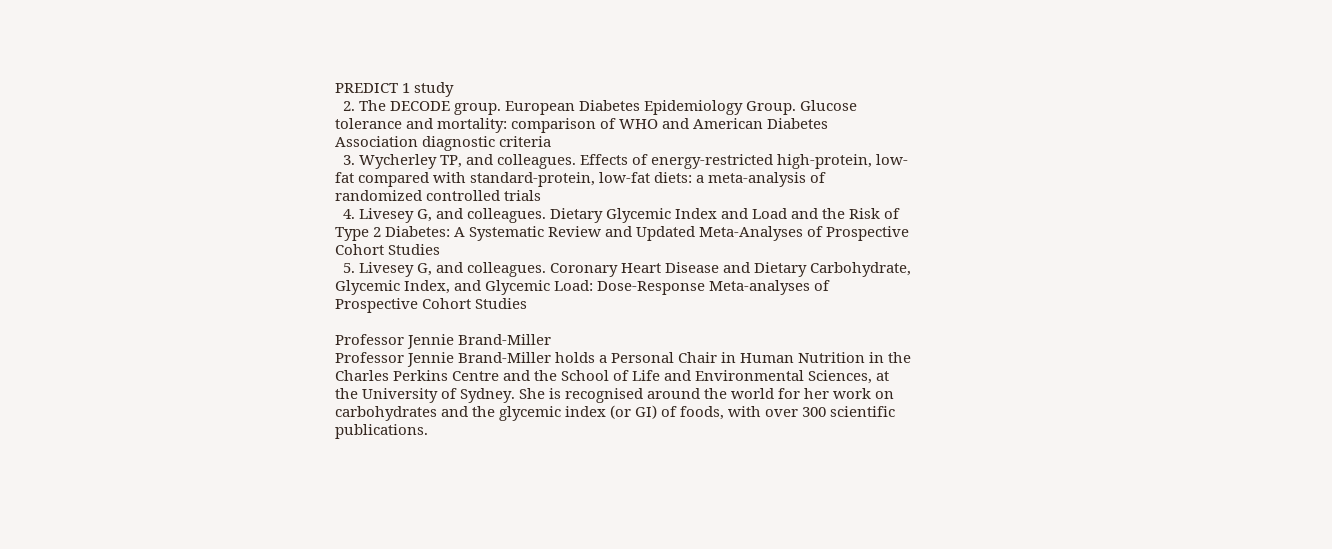PREDICT 1 study
  2. The DECODE group. European Diabetes Epidemiology Group. Glucose tolerance and mortality: comparison of WHO and American Diabetes Association diagnostic criteria
  3. Wycherley TP, and colleagues. Effects of energy-restricted high-protein, low-fat compared with standard-protein, low-fat diets: a meta-analysis of randomized controlled trials
  4. Livesey G, and colleagues. Dietary Glycemic Index and Load and the Risk of Type 2 Diabetes: A Systematic Review and Updated Meta-Analyses of Prospective Cohort Studies
  5. Livesey G, and colleagues. Coronary Heart Disease and Dietary Carbohydrate, Glycemic Index, and Glycemic Load: Dose-Response Meta-analyses of Prospective Cohort Studies

Professor Jennie Brand-Miller
Professor Jennie Brand-Miller holds a Personal Chair in Human Nutrition in the Charles Perkins Centre and the School of Life and Environmental Sciences, at the University of Sydney. She is recognised around the world for her work on carbohydrates and the glycemic index (or GI) of foods, with over 300 scientific publications.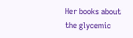Her books about the glycemic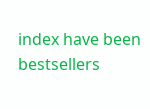index have been bestsellers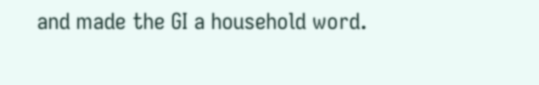and made the GI a household word.